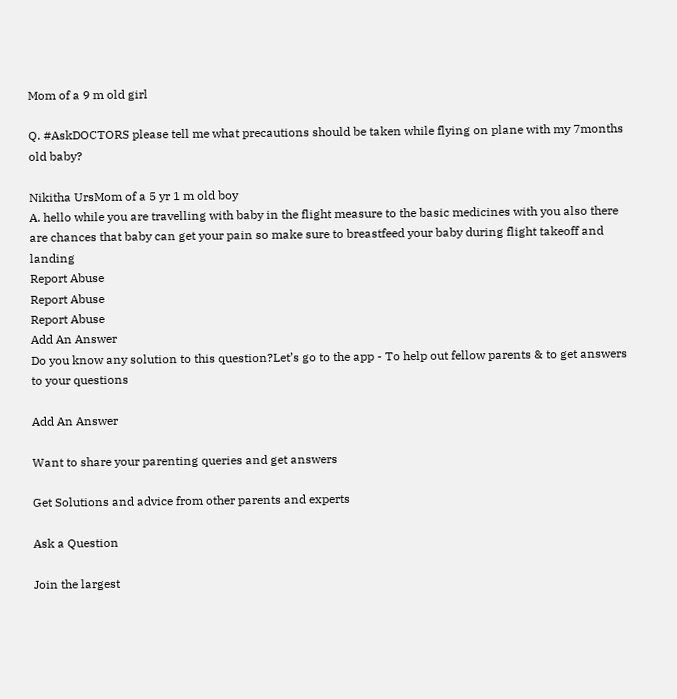Mom of a 9 m old girl

Q. #AskDOCTORS please tell me what precautions should be taken while flying on plane with my 7months old baby?

Nikitha UrsMom of a 5 yr 1 m old boy
A. hello while you are travelling with baby in the flight measure to the basic medicines with you also there are chances that baby can get your pain so make sure to breastfeed your baby during flight takeoff and landing
Report Abuse
Report Abuse
Report Abuse
Add An Answer
Do you know any solution to this question?Let’s go to the app - To help out fellow parents & to get answers to your questions

Add An Answer

Want to share your parenting queries and get answers

Get Solutions and advice from other parents and experts

Ask a Question

Join the largest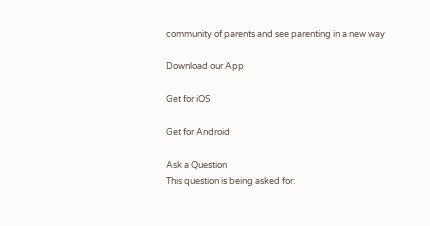community of parents and see parenting in a new way

Download our App

Get for iOS

Get for Android

Ask a Question
This question is being asked for: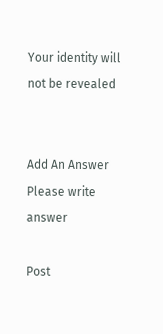Your identity will not be revealed


Add An Answer
Please write answer

Post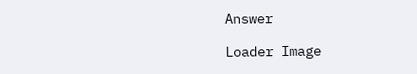Answer

Loader Image